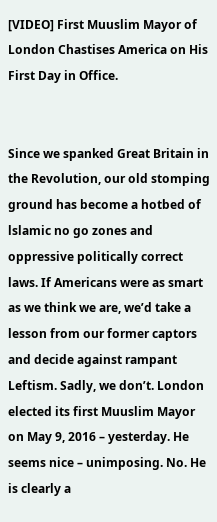[VIDEO] First Muuslim Mayor of London Chastises America on His First Day in Office.


Since we spanked Great Britain in the Revolution, our old stomping ground has become a hotbed of lslamic no go zones and oppressive politically correct laws. If Americans were as smart as we think we are, we’d take a lesson from our former captors and decide against rampant Leftism. Sadly, we don’t. London elected its first Muuslim Mayor on May 9, 2016 – yesterday. He seems nice – unimposing. No. He is clearly a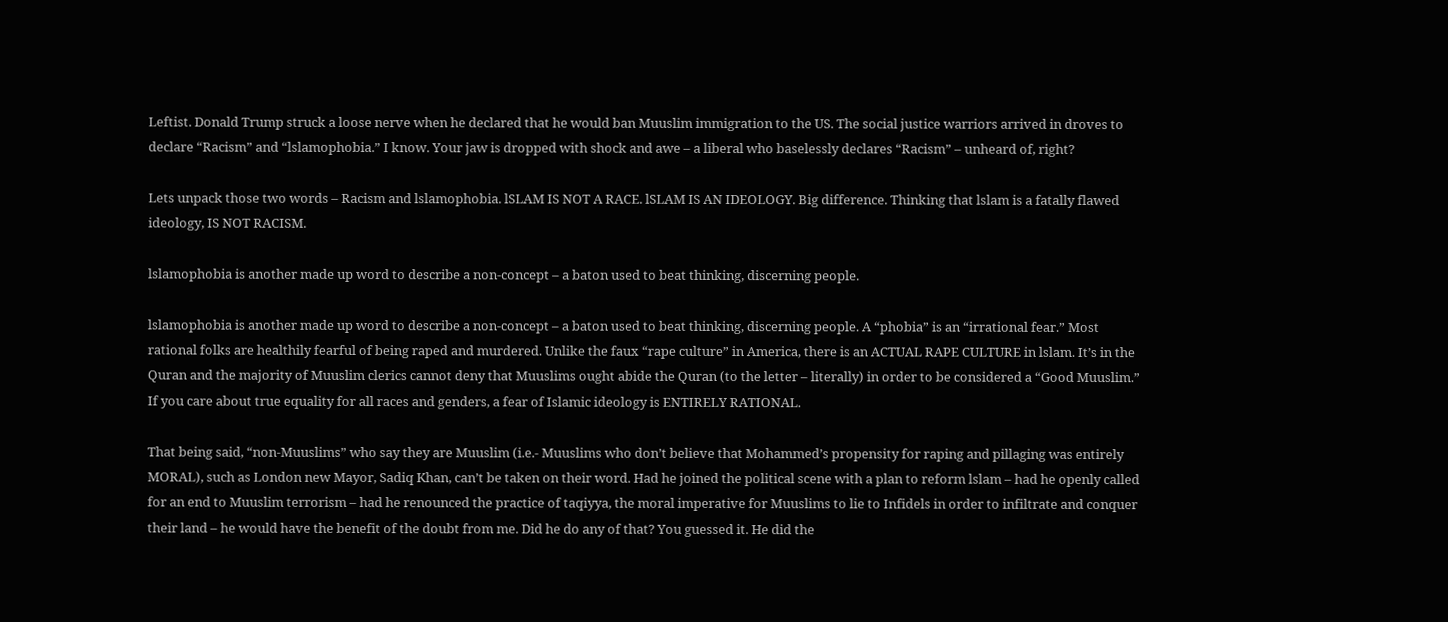Leftist. Donald Trump struck a loose nerve when he declared that he would ban Muuslim immigration to the US. The social justice warriors arrived in droves to declare “Racism” and “lslamophobia.” I know. Your jaw is dropped with shock and awe – a liberal who baselessly declares “Racism” – unheard of, right?

Lets unpack those two words – Racism and lslamophobia. lSLAM IS NOT A RACE. lSLAM IS AN IDEOLOGY. Big difference. Thinking that lslam is a fatally flawed ideology, IS NOT RACISM.

lslamophobia is another made up word to describe a non-concept – a baton used to beat thinking, discerning people.

lslamophobia is another made up word to describe a non-concept – a baton used to beat thinking, discerning people. A “phobia” is an “irrational fear.” Most rational folks are healthily fearful of being raped and murdered. Unlike the faux “rape culture” in America, there is an ACTUAL RAPE CULTURE in lslam. It’s in the Quran and the majority of Muuslim clerics cannot deny that Muuslims ought abide the Quran (to the letter – literally) in order to be considered a “Good Muuslim.” If you care about true equality for all races and genders, a fear of Islamic ideology is ENTIRELY RATIONAL.

That being said, “non-Muuslims” who say they are Muuslim (i.e.- Muuslims who don’t believe that Mohammed’s propensity for raping and pillaging was entirely MORAL), such as London new Mayor, Sadiq Khan, can’t be taken on their word. Had he joined the political scene with a plan to reform lslam – had he openly called for an end to Muuslim terrorism – had he renounced the practice of taqiyya, the moral imperative for Muuslims to lie to Infidels in order to infiltrate and conquer their land – he would have the benefit of the doubt from me. Did he do any of that? You guessed it. He did the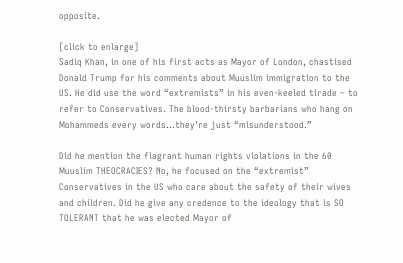opposite.

[click to enlarge]
Sadiq Khan, in one of his first acts as Mayor of London, chastised Donald Trump for his comments about Muuslim immigration to the US. He did use the word “extremists” in his even-keeled tirade – to refer to Conservatives. The blood-thirsty barbarians who hang on Mohammeds every words…they’re just “misunderstood.”

Did he mention the flagrant human rights violations in the 60 Muuslim THEOCRACIES? No, he focused on the “extremist” Conservatives in the US who care about the safety of their wives and children. Did he give any credence to the ideology that is SO TOLERANT that he was elected Mayor of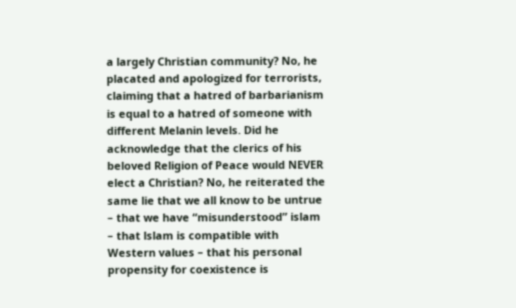a largely Christian community? No, he placated and apologized for terrorists, claiming that a hatred of barbarianism is equal to a hatred of someone with different Melanin levels. Did he acknowledge that the clerics of his beloved Religion of Peace would NEVER elect a Christian? No, he reiterated the same lie that we all know to be untrue – that we have “misunderstood” islam – that lslam is compatible with Western values – that his personal propensity for coexistence is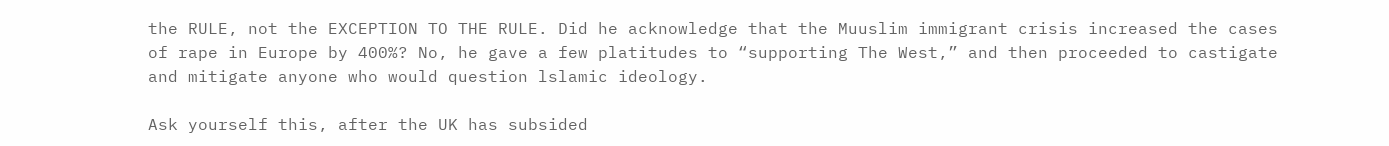the RULE, not the EXCEPTION TO THE RULE. Did he acknowledge that the Muuslim immigrant crisis increased the cases of rape in Europe by 400%? No, he gave a few platitudes to “supporting The West,” and then proceeded to castigate and mitigate anyone who would question lslamic ideology.

Ask yourself this, after the UK has subsided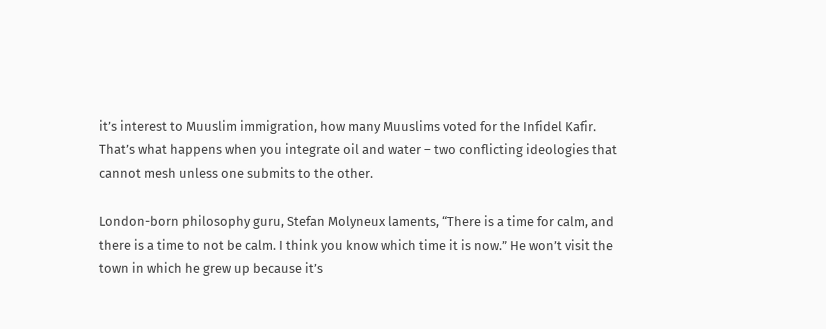it’s interest to Muuslim immigration, how many Muuslims voted for the Infidel Kafir. That’s what happens when you integrate oil and water – two conflicting ideologies that cannot mesh unless one submits to the other.

London-born philosophy guru, Stefan Molyneux laments, “There is a time for calm, and there is a time to not be calm. I think you know which time it is now.” He won’t visit the town in which he grew up because it’s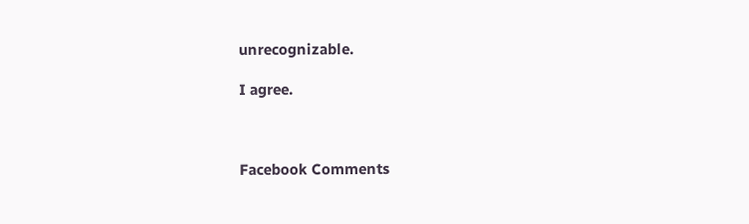unrecognizable.

I agree.



Facebook Comments